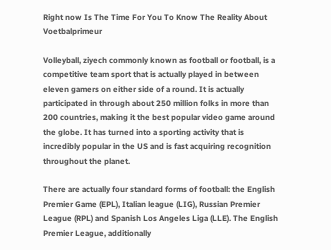Right now Is The Time For You To Know The Reality About Voetbalprimeur

Volleyball, ziyech commonly known as football or football, is a competitive team sport that is actually played in between eleven gamers on either side of a round. It is actually participated in through about 250 million folks in more than 200 countries, making it the best popular video game around the globe. It has turned into a sporting activity that is incredibly popular in the US and is fast acquiring recognition throughout the planet.

There are actually four standard forms of football: the English Premier Game (EPL), Italian league (LIG), Russian Premier League (RPL) and Spanish Los Angeles Liga (LLE). The English Premier League, additionally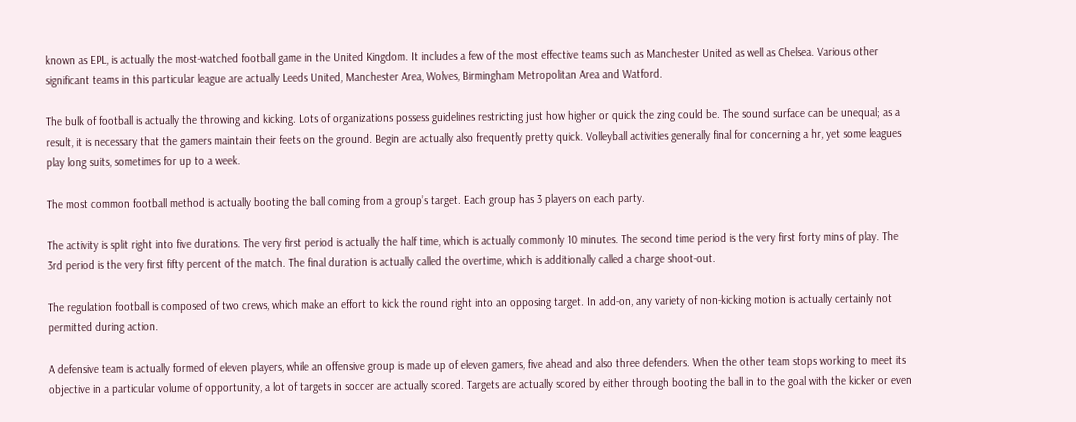known as EPL, is actually the most-watched football game in the United Kingdom. It includes a few of the most effective teams such as Manchester United as well as Chelsea. Various other significant teams in this particular league are actually Leeds United, Manchester Area, Wolves, Birmingham Metropolitan Area and Watford.

The bulk of football is actually the throwing and kicking. Lots of organizations possess guidelines restricting just how higher or quick the zing could be. The sound surface can be unequal; as a result, it is necessary that the gamers maintain their feets on the ground. Begin are actually also frequently pretty quick. Volleyball activities generally final for concerning a hr, yet some leagues play long suits, sometimes for up to a week.

The most common football method is actually booting the ball coming from a group’s target. Each group has 3 players on each party.

The activity is split right into five durations. The very first period is actually the half time, which is actually commonly 10 minutes. The second time period is the very first forty mins of play. The 3rd period is the very first fifty percent of the match. The final duration is actually called the overtime, which is additionally called a charge shoot-out.

The regulation football is composed of two crews, which make an effort to kick the round right into an opposing target. In add-on, any variety of non-kicking motion is actually certainly not permitted during action.

A defensive team is actually formed of eleven players, while an offensive group is made up of eleven gamers, five ahead and also three defenders. When the other team stops working to meet its objective in a particular volume of opportunity, a lot of targets in soccer are actually scored. Targets are actually scored by either through booting the ball in to the goal with the kicker or even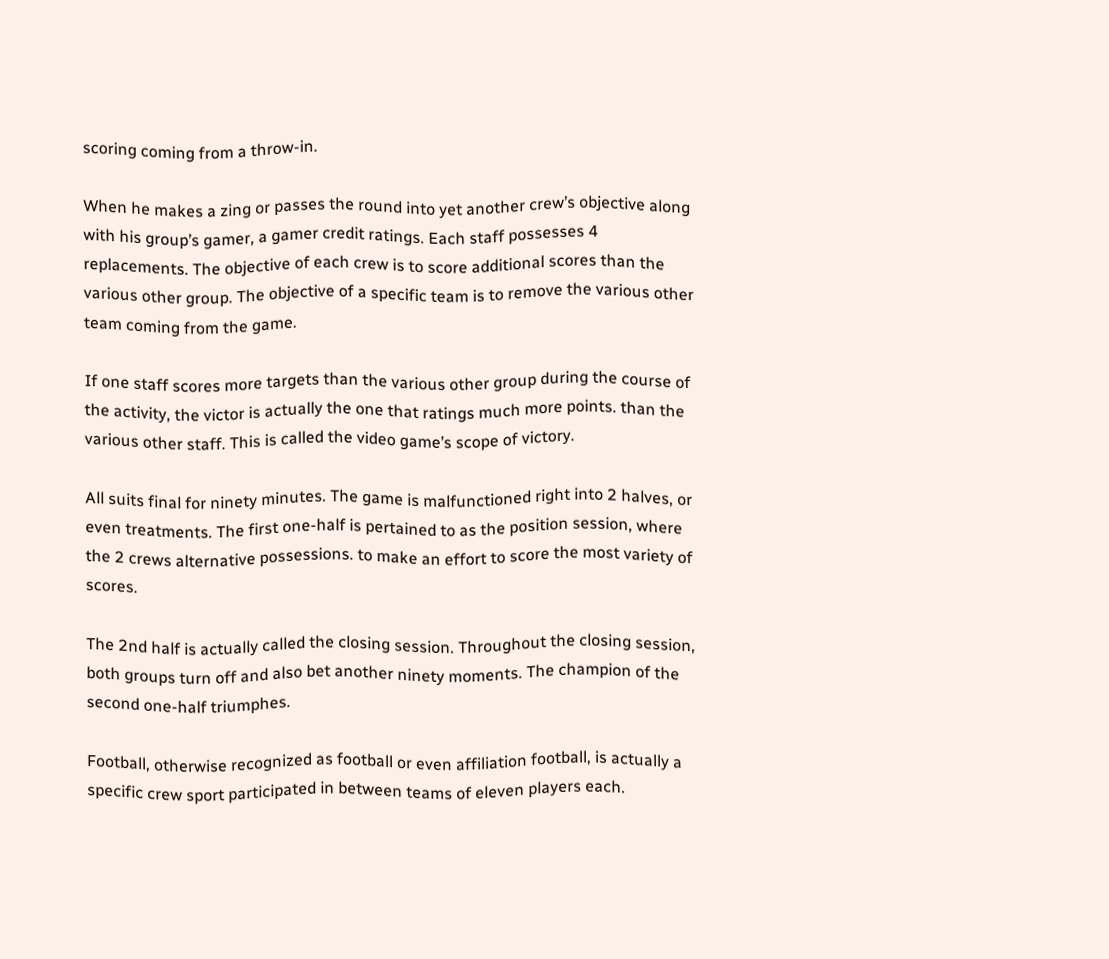scoring coming from a throw-in.

When he makes a zing or passes the round into yet another crew’s objective along with his group’s gamer, a gamer credit ratings. Each staff possesses 4 replacements. The objective of each crew is to score additional scores than the various other group. The objective of a specific team is to remove the various other team coming from the game.

If one staff scores more targets than the various other group during the course of the activity, the victor is actually the one that ratings much more points. than the various other staff. This is called the video game’s scope of victory.

All suits final for ninety minutes. The game is malfunctioned right into 2 halves, or even treatments. The first one-half is pertained to as the position session, where the 2 crews alternative possessions. to make an effort to score the most variety of scores.

The 2nd half is actually called the closing session. Throughout the closing session, both groups turn off and also bet another ninety moments. The champion of the second one-half triumphes.

Football, otherwise recognized as football or even affiliation football, is actually a specific crew sport participated in between teams of eleven players each.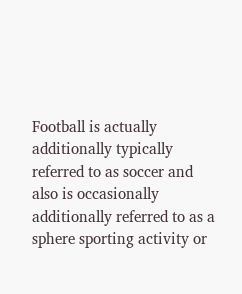Football is actually additionally typically referred to as soccer and also is occasionally additionally referred to as a sphere sporting activity or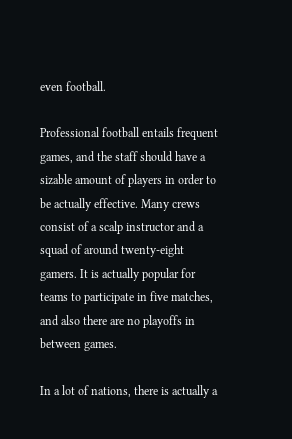even football.

Professional football entails frequent games, and the staff should have a sizable amount of players in order to be actually effective. Many crews consist of a scalp instructor and a squad of around twenty-eight gamers. It is actually popular for teams to participate in five matches, and also there are no playoffs in between games.

In a lot of nations, there is actually a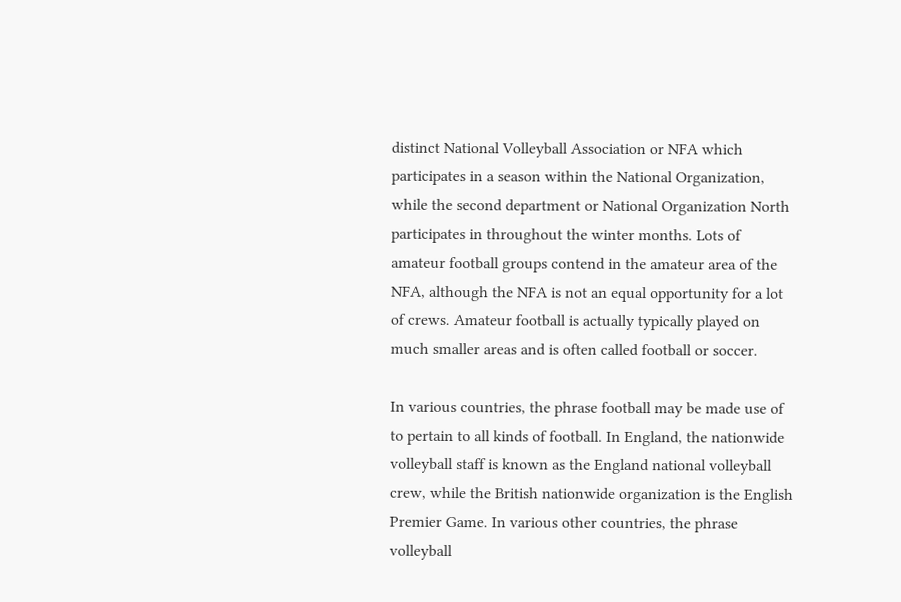distinct National Volleyball Association or NFA which participates in a season within the National Organization, while the second department or National Organization North participates in throughout the winter months. Lots of amateur football groups contend in the amateur area of the NFA, although the NFA is not an equal opportunity for a lot of crews. Amateur football is actually typically played on much smaller areas and is often called football or soccer.

In various countries, the phrase football may be made use of to pertain to all kinds of football. In England, the nationwide volleyball staff is known as the England national volleyball crew, while the British nationwide organization is the English Premier Game. In various other countries, the phrase volleyball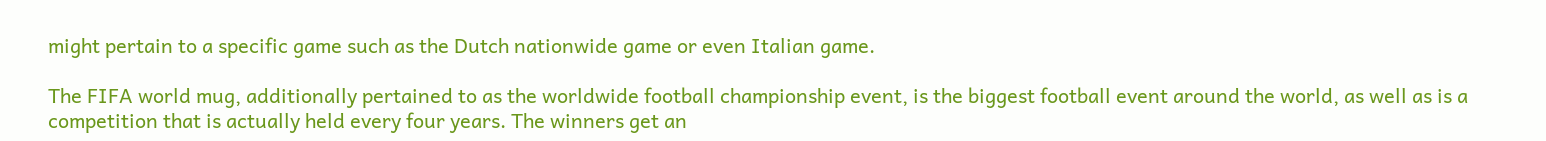might pertain to a specific game such as the Dutch nationwide game or even Italian game.

The FIFA world mug, additionally pertained to as the worldwide football championship event, is the biggest football event around the world, as well as is a competition that is actually held every four years. The winners get an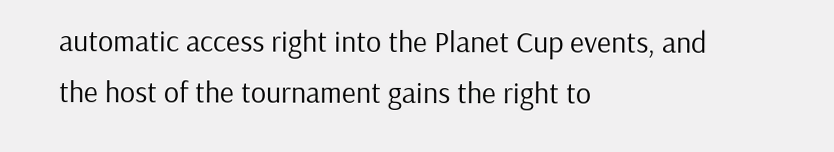automatic access right into the Planet Cup events, and the host of the tournament gains the right to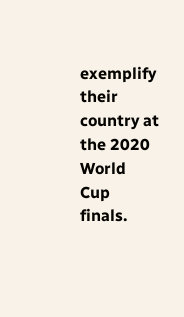exemplify their country at the 2020 World Cup finals.